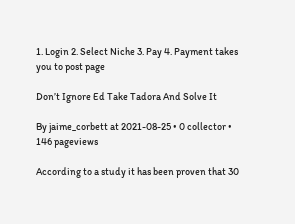1. Login 2. Select Niche 3. Pay 4. Payment takes you to post page

Don’t Ignore Ed Take Tadora And Solve It

By jaime_corbett at 2021-08-25 • 0 collector • 146 pageviews

According to a study it has been proven that 30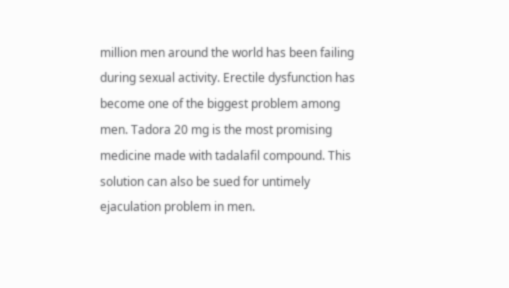million men around the world has been failing during sexual activity. Erectile dysfunction has become one of the biggest problem among men. Tadora 20 mg is the most promising medicine made with tadalafil compound. This solution can also be sued for untimely ejaculation problem in men.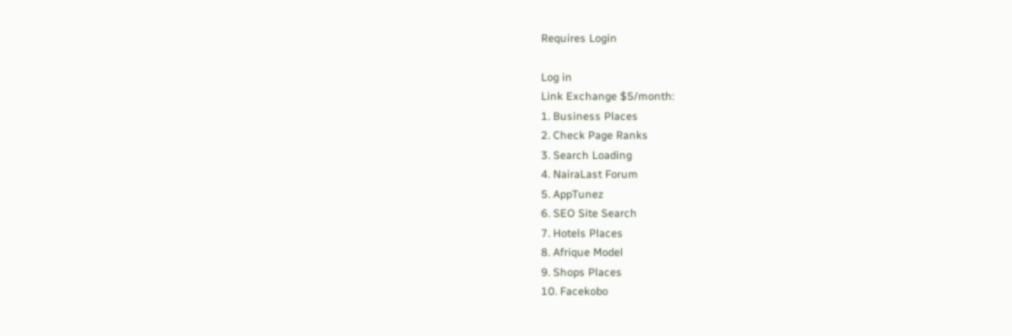Requires Login

Log in
Link Exchange $5/month:
1. Business Places
2. Check Page Ranks
3. Search Loading
4. NairaLast Forum
5. AppTunez
6. SEO Site Search
7. Hotels Places
8. Afrique Model
9. Shops Places
10. Facekobo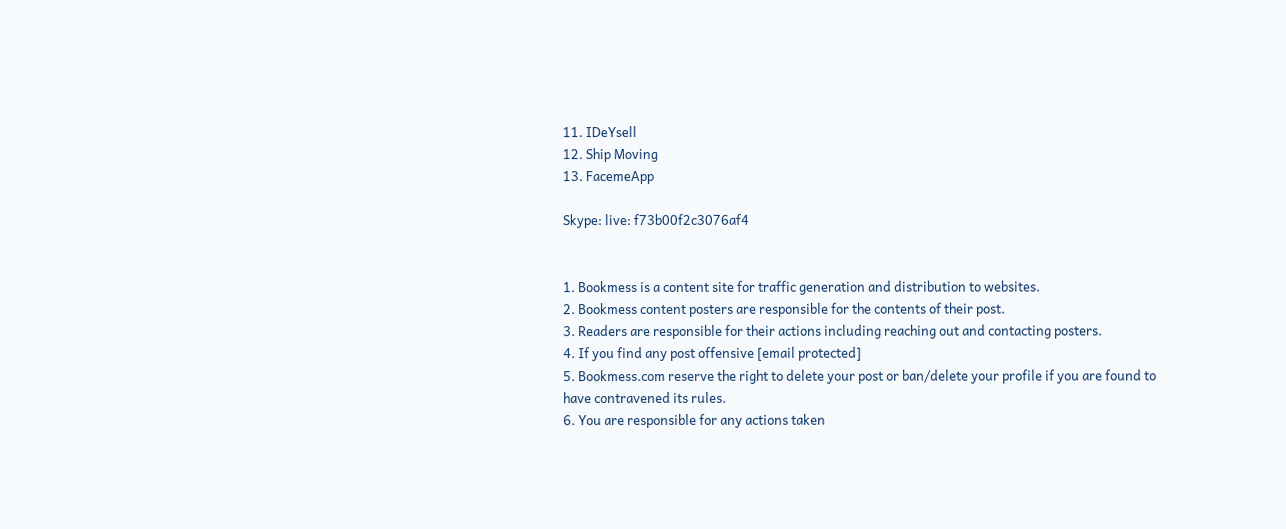11. IDeYsell
12. Ship Moving
13. FacemeApp

Skype: live: f73b00f2c3076af4


1. Bookmess is a content site for traffic generation and distribution to websites.
2. Bookmess content posters are responsible for the contents of their post.
3. Readers are responsible for their actions including reaching out and contacting posters.
4. If you find any post offensive [email protected]
5. Bookmess.com reserve the right to delete your post or ban/delete your profile if you are found to have contravened its rules.
6. You are responsible for any actions taken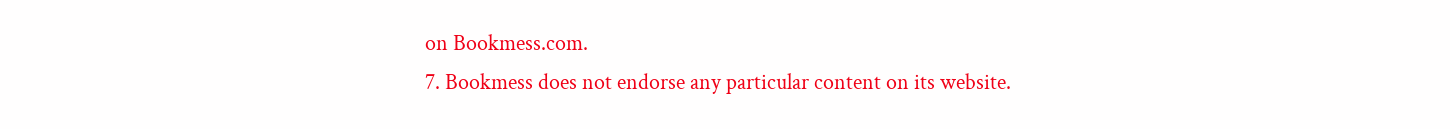on Bookmess.com.
7. Bookmess does not endorse any particular content on its website.